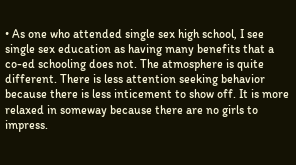• As one who attended single sex high school, I see single sex education as having many benefits that a co-ed schooling does not. The atmosphere is quite different. There is less attention seeking behavior because there is less inticement to show off. It is more relaxed in someway because there are no girls to impress.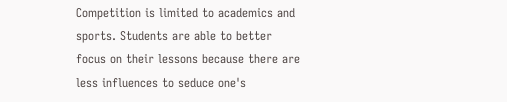Competition is limited to academics and sports. Students are able to better focus on their lessons because there are less influences to seduce one's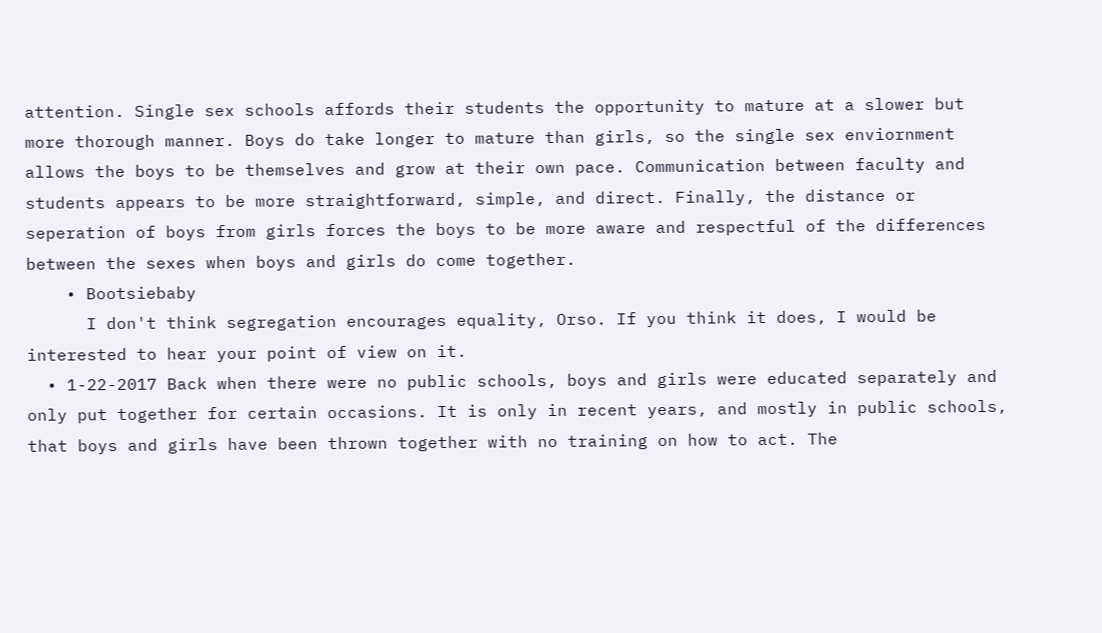attention. Single sex schools affords their students the opportunity to mature at a slower but more thorough manner. Boys do take longer to mature than girls, so the single sex enviornment allows the boys to be themselves and grow at their own pace. Communication between faculty and students appears to be more straightforward, simple, and direct. Finally, the distance or seperation of boys from girls forces the boys to be more aware and respectful of the differences between the sexes when boys and girls do come together.
    • Bootsiebaby
      I don't think segregation encourages equality, Orso. If you think it does, I would be interested to hear your point of view on it.
  • 1-22-2017 Back when there were no public schools, boys and girls were educated separately and only put together for certain occasions. It is only in recent years, and mostly in public schools, that boys and girls have been thrown together with no training on how to act. The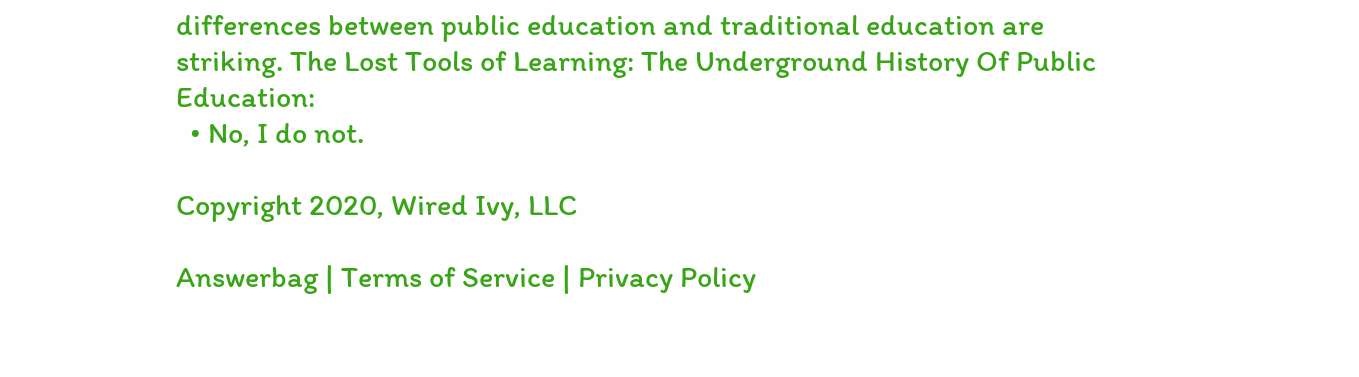differences between public education and traditional education are striking. The Lost Tools of Learning: The Underground History Of Public Education:
  • No, I do not.

Copyright 2020, Wired Ivy, LLC

Answerbag | Terms of Service | Privacy Policy